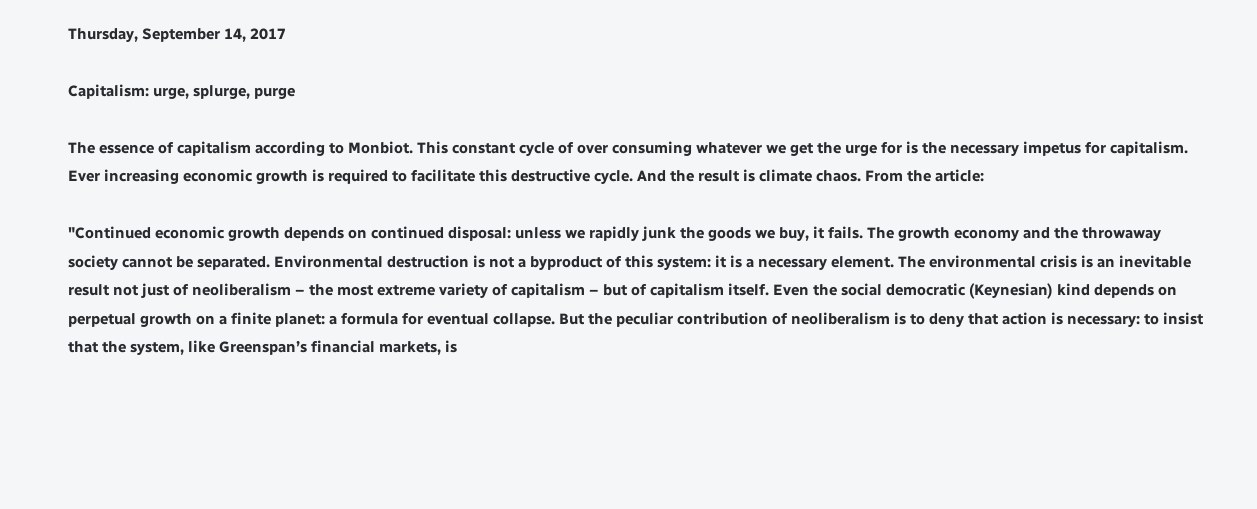Thursday, September 14, 2017

Capitalism: urge, splurge, purge

The essence of capitalism according to Monbiot. This constant cycle of over consuming whatever we get the urge for is the necessary impetus for capitalism. Ever increasing economic growth is required to facilitate this destructive cycle. And the result is climate chaos. From the article:

"Continued economic growth depends on continued disposal: unless we rapidly junk the goods we buy, it fails. The growth economy and the throwaway society cannot be separated. Environmental destruction is not a byproduct of this system: it is a necessary element. The environmental crisis is an inevitable result not just of neoliberalism – the most extreme variety of capitalism – but of capitalism itself. Even the social democratic (Keynesian) kind depends on perpetual growth on a finite planet: a formula for eventual collapse. But the peculiar contribution of neoliberalism is to deny that action is necessary: to insist that the system, like Greenspan’s financial markets, is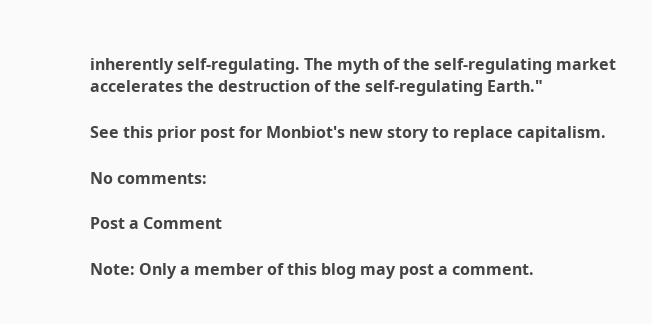inherently self-regulating. The myth of the self-regulating market accelerates the destruction of the self-regulating Earth."

See this prior post for Monbiot's new story to replace capitalism.

No comments:

Post a Comment

Note: Only a member of this blog may post a comment.